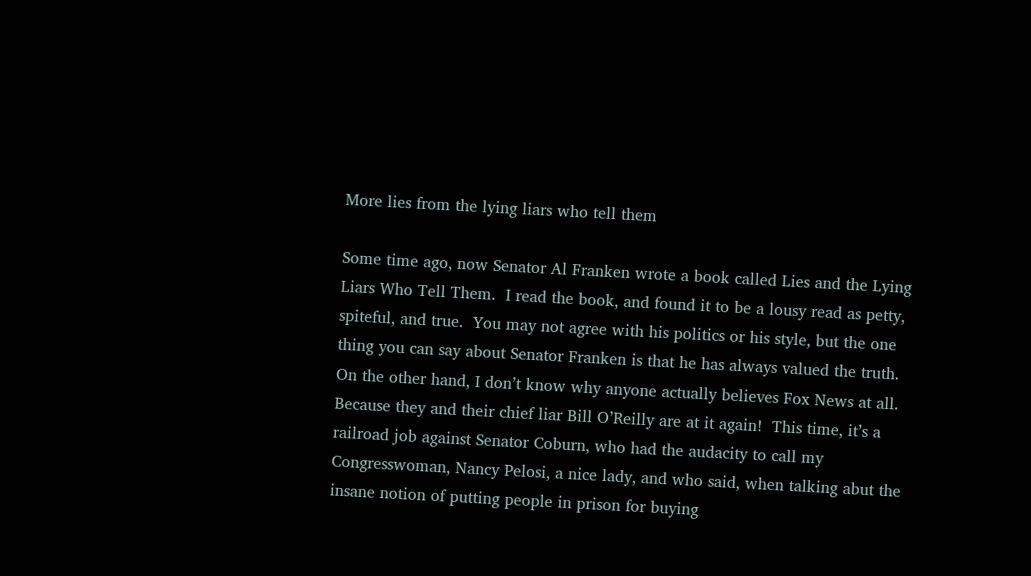More lies from the lying liars who tell them

Some time ago, now Senator Al Franken wrote a book called Lies and the Lying Liars Who Tell Them.  I read the book, and found it to be a lousy read as petty, spiteful, and true.  You may not agree with his politics or his style, but the one thing you can say about Senator Franken is that he has always valued the truth.  On the other hand, I don’t know why anyone actually believes Fox News at all.  Because they and their chief liar Bill O’Reilly are at it again!  This time, it’s a railroad job against Senator Coburn, who had the audacity to call my Congresswoman, Nancy Pelosi, a nice lady, and who said, when talking abut the insane notion of putting people in prison for buying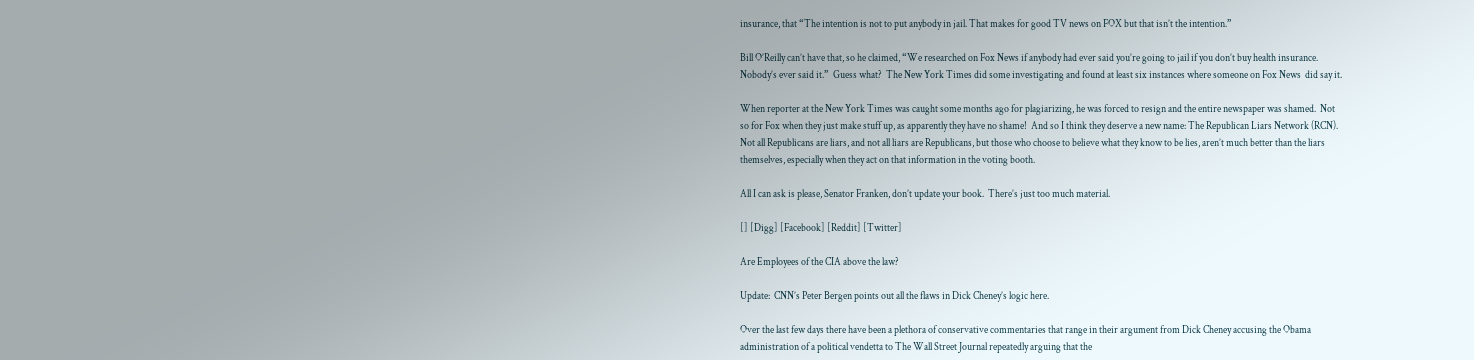insurance, that “The intention is not to put anybody in jail. That makes for good TV news on FOX but that isn’t the intention.”

Bill O’Reilly can’t have that, so he claimed, “We researched on Fox News if anybody had ever said you’re going to jail if you don’t buy health insurance. Nobody’s ever said it.”  Guess what?  The New York Times did some investigating and found at least six instances where someone on Fox News  did say it.

When reporter at the New York Times was caught some months ago for plagiarizing, he was forced to resign and the entire newspaper was shamed.  Not so for Fox when they just make stuff up, as apparently they have no shame!  And so I think they deserve a new name: The Republican Liars Network (RCN).  Not all Republicans are liars, and not all liars are Republicans, but those who choose to believe what they know to be lies, aren’t much better than the liars themselves, especially when they act on that information in the voting booth.

All I can ask is please, Senator Franken, don’t update your book.  There’s just too much material.

[] [Digg] [Facebook] [Reddit] [Twitter]

Are Employees of the CIA above the law?

Update:  CNN’s Peter Bergen points out all the flaws in Dick Cheney’s logic here.

Over the last few days there have been a plethora of conservative commentaries that range in their argument from Dick Cheney accusing the Obama administration of a political vendetta to The Wall Street Journal repeatedly arguing that the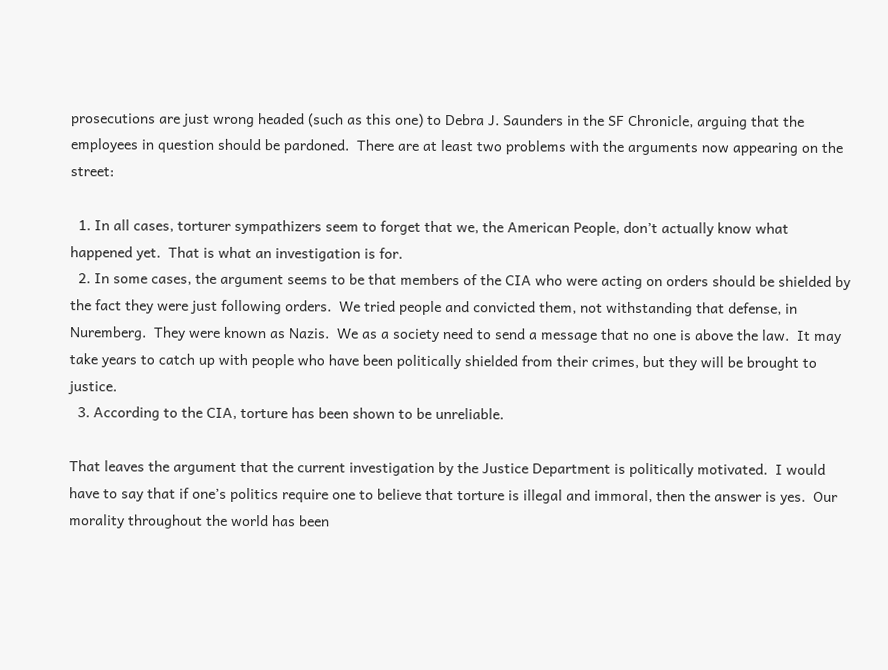prosecutions are just wrong headed (such as this one) to Debra J. Saunders in the SF Chronicle, arguing that the employees in question should be pardoned.  There are at least two problems with the arguments now appearing on the street:

  1. In all cases, torturer sympathizers seem to forget that we, the American People, don’t actually know what happened yet.  That is what an investigation is for.
  2. In some cases, the argument seems to be that members of the CIA who were acting on orders should be shielded by the fact they were just following orders.  We tried people and convicted them, not withstanding that defense, in Nuremberg.  They were known as Nazis.  We as a society need to send a message that no one is above the law.  It may take years to catch up with people who have been politically shielded from their crimes, but they will be brought to justice.
  3. According to the CIA, torture has been shown to be unreliable.

That leaves the argument that the current investigation by the Justice Department is politically motivated.  I would have to say that if one’s politics require one to believe that torture is illegal and immoral, then the answer is yes.  Our morality throughout the world has been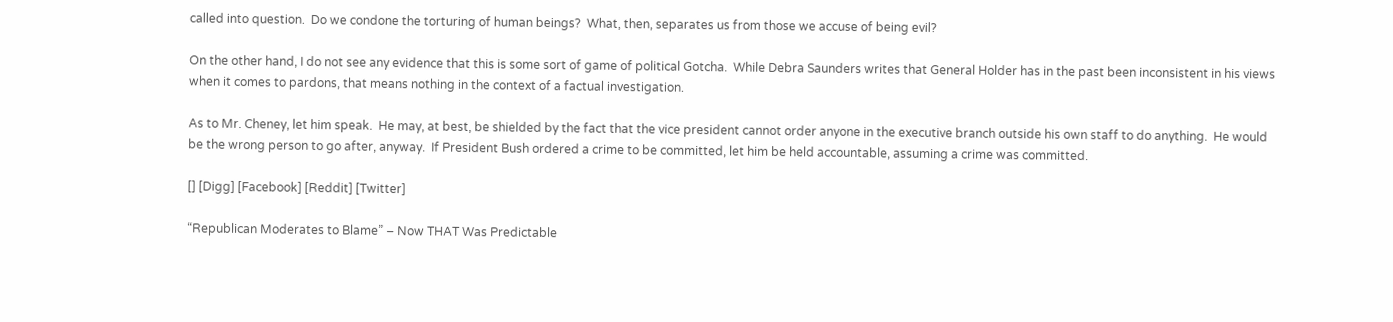called into question.  Do we condone the torturing of human beings?  What, then, separates us from those we accuse of being evil?

On the other hand, I do not see any evidence that this is some sort of game of political Gotcha.  While Debra Saunders writes that General Holder has in the past been inconsistent in his views when it comes to pardons, that means nothing in the context of a factual investigation.

As to Mr. Cheney, let him speak.  He may, at best, be shielded by the fact that the vice president cannot order anyone in the executive branch outside his own staff to do anything.  He would be the wrong person to go after, anyway.  If President Bush ordered a crime to be committed, let him be held accountable, assuming a crime was committed.

[] [Digg] [Facebook] [Reddit] [Twitter]

“Republican Moderates to Blame” – Now THAT Was Predictable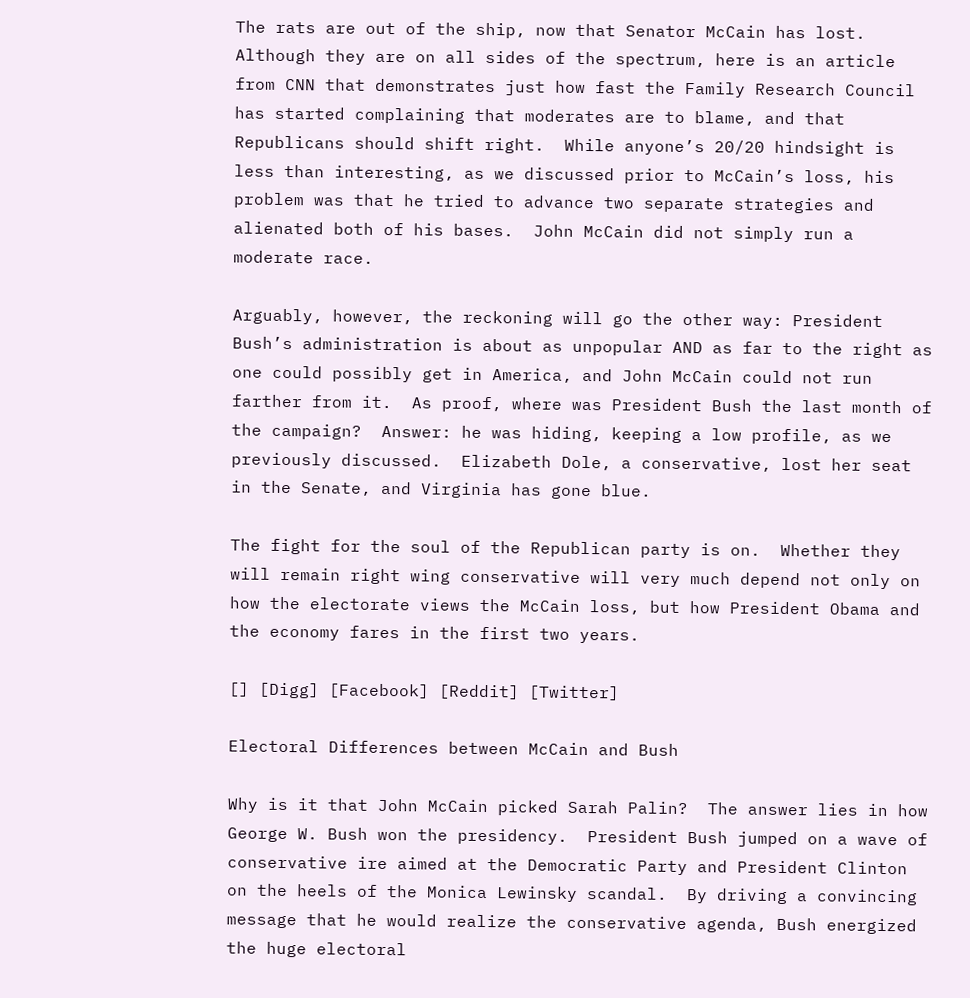The rats are out of the ship, now that Senator McCain has lost.  Although they are on all sides of the spectrum, here is an article from CNN that demonstrates just how fast the Family Research Council has started complaining that moderates are to blame, and that Republicans should shift right.  While anyone’s 20/20 hindsight is less than interesting, as we discussed prior to McCain’s loss, his problem was that he tried to advance two separate strategies and alienated both of his bases.  John McCain did not simply run a moderate race.

Arguably, however, the reckoning will go the other way: President Bush’s administration is about as unpopular AND as far to the right as one could possibly get in America, and John McCain could not run farther from it.  As proof, where was President Bush the last month of the campaign?  Answer: he was hiding, keeping a low profile, as we previously discussed.  Elizabeth Dole, a conservative, lost her seat in the Senate, and Virginia has gone blue.

The fight for the soul of the Republican party is on.  Whether they will remain right wing conservative will very much depend not only on how the electorate views the McCain loss, but how President Obama and the economy fares in the first two years.

[] [Digg] [Facebook] [Reddit] [Twitter]

Electoral Differences between McCain and Bush

Why is it that John McCain picked Sarah Palin?  The answer lies in how George W. Bush won the presidency.  President Bush jumped on a wave of conservative ire aimed at the Democratic Party and President Clinton on the heels of the Monica Lewinsky scandal.  By driving a convincing message that he would realize the conservative agenda, Bush energized the huge electoral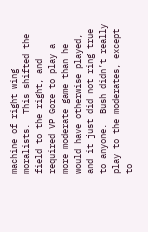machine of right wing moralists.  This shifted the field to the right, and required VP Gore to play a more moderate game than he would have otherwise played, and it just did not ring true to anyone.  Bush didn’t really play to the moderates, except to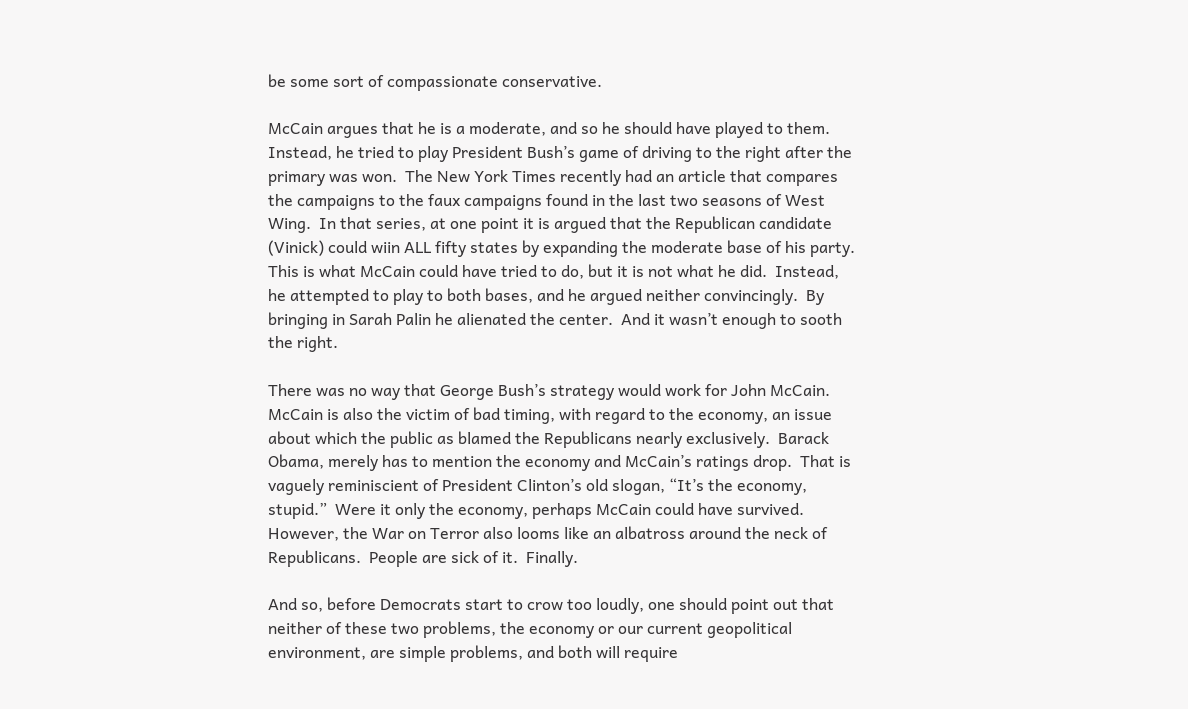be some sort of compassionate conservative.

McCain argues that he is a moderate, and so he should have played to them.  Instead, he tried to play President Bush’s game of driving to the right after the primary was won.  The New York Times recently had an article that compares the campaigns to the faux campaigns found in the last two seasons of West Wing.  In that series, at one point it is argued that the Republican candidate (Vinick) could wiin ALL fifty states by expanding the moderate base of his party.  This is what McCain could have tried to do, but it is not what he did.  Instead, he attempted to play to both bases, and he argued neither convincingly.  By bringing in Sarah Palin he alienated the center.  And it wasn’t enough to sooth the right.

There was no way that George Bush’s strategy would work for John McCain.  McCain is also the victim of bad timing, with regard to the economy, an issue about which the public as blamed the Republicans nearly exclusively.  Barack Obama, merely has to mention the economy and McCain’s ratings drop.  That is vaguely reminiscient of President Clinton’s old slogan, “It’s the economy, stupid.”  Were it only the economy, perhaps McCain could have survived.  However, the War on Terror also looms like an albatross around the neck of Republicans.  People are sick of it.  Finally.

And so, before Democrats start to crow too loudly, one should point out that neither of these two problems, the economy or our current geopolitical environment, are simple problems, and both will require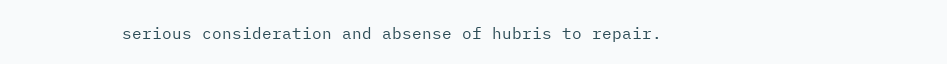serious consideration and absense of hubris to repair.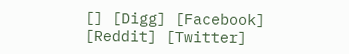[] [Digg] [Facebook] [Reddit] [Twitter]